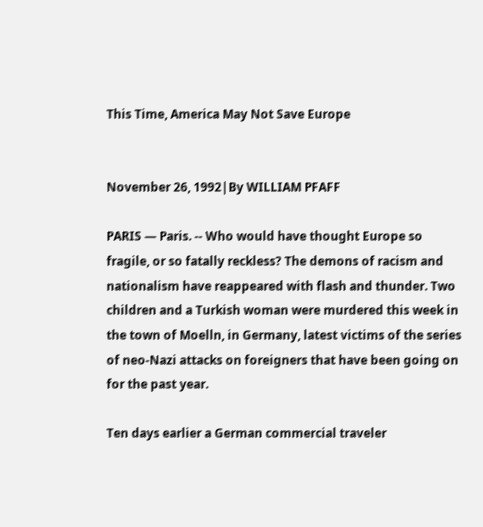This Time, America May Not Save Europe


November 26, 1992|By WILLIAM PFAFF

PARIS — Paris. -- Who would have thought Europe so fragile, or so fatally reckless? The demons of racism and nationalism have reappeared with flash and thunder. Two children and a Turkish woman were murdered this week in the town of Moelln, in Germany, latest victims of the series of neo-Nazi attacks on foreigners that have been going on for the past year.

Ten days earlier a German commercial traveler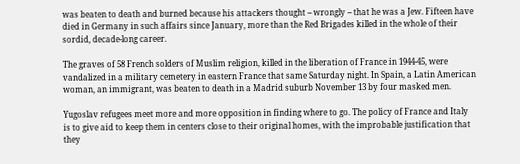was beaten to death and burned because his attackers thought -- wrongly -- that he was a Jew. Fifteen have died in Germany in such affairs since January, more than the Red Brigades killed in the whole of their sordid, decade-long career.

The graves of 58 French solders of Muslim religion, killed in the liberation of France in 1944-45, were vandalized in a military cemetery in eastern France that same Saturday night. In Spain, a Latin American woman, an immigrant, was beaten to death in a Madrid suburb November 13 by four masked men.

Yugoslav refugees meet more and more opposition in finding where to go. The policy of France and Italy is to give aid to keep them in centers close to their original homes, with the improbable justification that they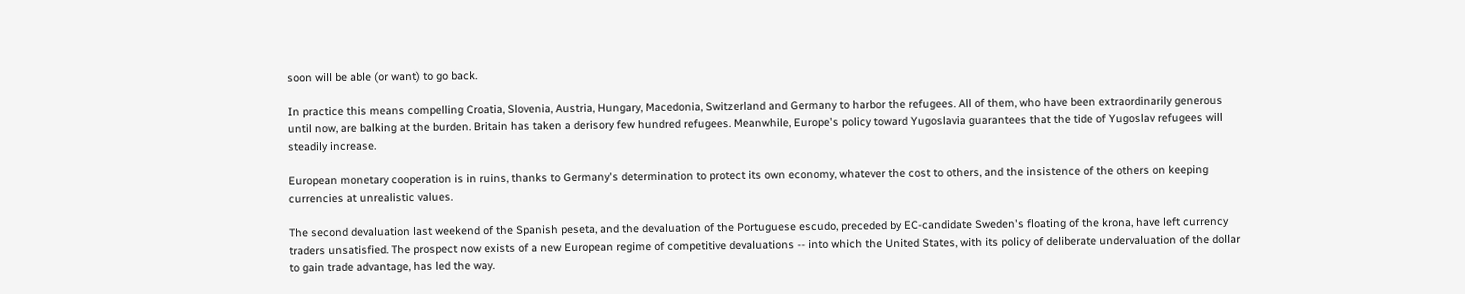soon will be able (or want) to go back.

In practice this means compelling Croatia, Slovenia, Austria, Hungary, Macedonia, Switzerland and Germany to harbor the refugees. All of them, who have been extraordinarily generous until now, are balking at the burden. Britain has taken a derisory few hundred refugees. Meanwhile, Europe's policy toward Yugoslavia guarantees that the tide of Yugoslav refugees will steadily increase.

European monetary cooperation is in ruins, thanks to Germany's determination to protect its own economy, whatever the cost to others, and the insistence of the others on keeping currencies at unrealistic values.

The second devaluation last weekend of the Spanish peseta, and the devaluation of the Portuguese escudo, preceded by EC-candidate Sweden's floating of the krona, have left currency traders unsatisfied. The prospect now exists of a new European regime of competitive devaluations -- into which the United States, with its policy of deliberate undervaluation of the dollar to gain trade advantage, has led the way.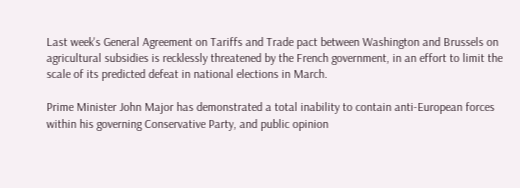Last week's General Agreement on Tariffs and Trade pact between Washington and Brussels on agricultural subsidies is recklessly threatened by the French government, in an effort to limit the scale of its predicted defeat in national elections in March.

Prime Minister John Major has demonstrated a total inability to contain anti-European forces within his governing Conservative Party, and public opinion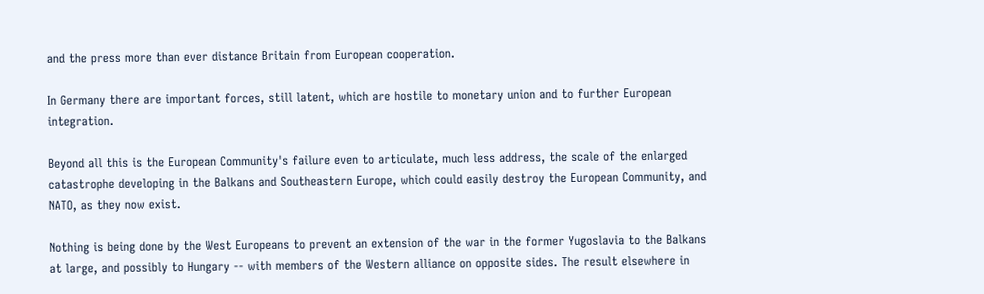and the press more than ever distance Britain from European cooperation.

In Germany there are important forces, still latent, which are hostile to monetary union and to further European integration.

Beyond all this is the European Community's failure even to articulate, much less address, the scale of the enlarged catastrophe developing in the Balkans and Southeastern Europe, which could easily destroy the European Community, and NATO, as they now exist.

Nothing is being done by the West Europeans to prevent an extension of the war in the former Yugoslavia to the Balkans at large, and possibly to Hungary -- with members of the Western alliance on opposite sides. The result elsewhere in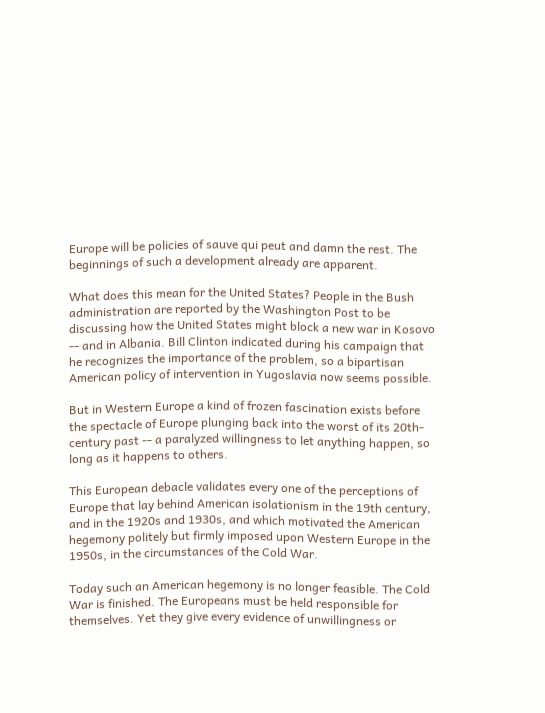Europe will be policies of sauve qui peut and damn the rest. The beginnings of such a development already are apparent.

What does this mean for the United States? People in the Bush administration are reported by the Washington Post to be discussing how the United States might block a new war in Kosovo -- and in Albania. Bill Clinton indicated during his campaign that he recognizes the importance of the problem, so a bipartisan American policy of intervention in Yugoslavia now seems possible.

But in Western Europe a kind of frozen fascination exists before the spectacle of Europe plunging back into the worst of its 20th-century past -- a paralyzed willingness to let anything happen, so long as it happens to others.

This European debacle validates every one of the perceptions of Europe that lay behind American isolationism in the 19th century, and in the 1920s and 1930s, and which motivated the American hegemony politely but firmly imposed upon Western Europe in the 1950s, in the circumstances of the Cold War.

Today such an American hegemony is no longer feasible. The Cold War is finished. The Europeans must be held responsible for themselves. Yet they give every evidence of unwillingness or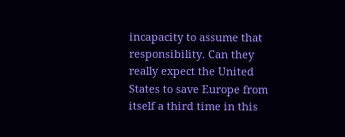incapacity to assume that responsibility. Can they really expect the United States to save Europe from itself a third time in this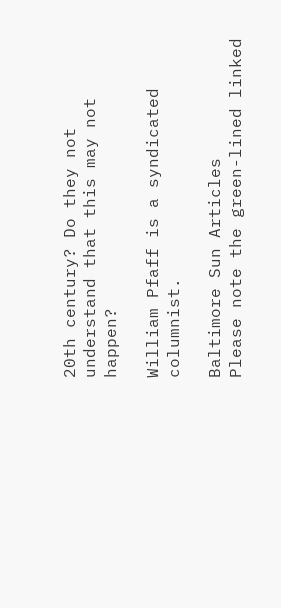20th century? Do they not understand that this may not happen?

William Pfaff is a syndicated columnist.

Baltimore Sun Articles
Please note the green-lined linked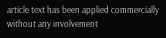article text has been applied commercially without any involvement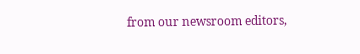from our newsroom editors,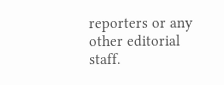reporters or any other editorial staff.